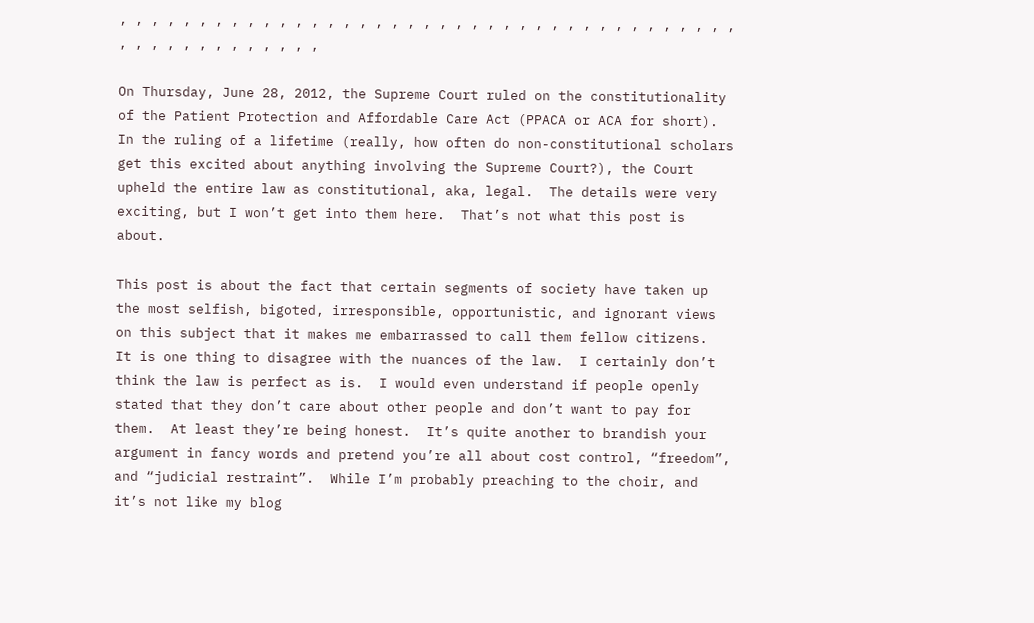, , , , , , , , , , , , , , , , , , , , , , , , , , , , , , , , , , , , , , , , , , , , , , , , , , , ,

On Thursday, June 28, 2012, the Supreme Court ruled on the constitutionality of the Patient Protection and Affordable Care Act (PPACA or ACA for short).  In the ruling of a lifetime (really, how often do non-constitutional scholars get this excited about anything involving the Supreme Court?), the Court upheld the entire law as constitutional, aka, legal.  The details were very exciting, but I won’t get into them here.  That’s not what this post is about.

This post is about the fact that certain segments of society have taken up the most selfish, bigoted, irresponsible, opportunistic, and ignorant views on this subject that it makes me embarrassed to call them fellow citizens.  It is one thing to disagree with the nuances of the law.  I certainly don’t think the law is perfect as is.  I would even understand if people openly stated that they don’t care about other people and don’t want to pay for them.  At least they’re being honest.  It’s quite another to brandish your argument in fancy words and pretend you’re all about cost control, “freedom”, and “judicial restraint”.  While I’m probably preaching to the choir, and it’s not like my blog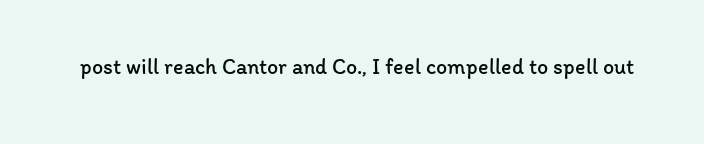post will reach Cantor and Co., I feel compelled to spell out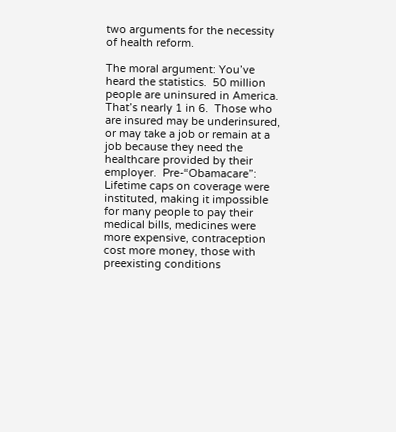two arguments for the necessity of health reform.

The moral argument: You’ve heard the statistics.  50 million people are uninsured in America.  That’s nearly 1 in 6.  Those who are insured may be underinsured, or may take a job or remain at a job because they need the healthcare provided by their employer.  Pre-“Obamacare”: Lifetime caps on coverage were instituted, making it impossible for many people to pay their medical bills, medicines were more expensive, contraception cost more money, those with preexisting conditions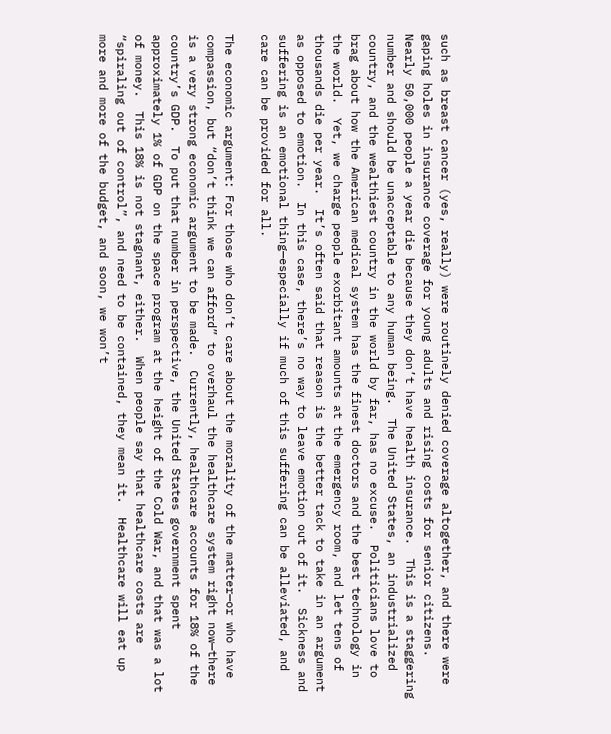such as breast cancer (yes, really) were routinely denied coverage altogether, and there were gaping holes in insurance coverage for young adults and rising costs for senior citizens.  Nearly 50,000 people a year die because they don’t have health insurance.  This is a staggering number and should be unacceptable to any human being.  The United States, an industrialized country, and the wealthiest country in the world by far, has no excuse.  Politicians love to brag about how the American medical system has the finest doctors and the best technology in the world.  Yet, we charge people exorbitant amounts at the emergency room, and let tens of thousands die per year.  It’s often said that reason is the better tack to take in an argument as opposed to emotion.  In this case, there’s no way to leave emotion out of it.  Sickness and suffering is an emotional thing—especially if much of this suffering can be alleviated, and care can be provided for all.

The economic argument: For those who don’t care about the morality of the matter—or who have compassion, but “don’t think we can afford” to overhaul the healthcare system right now—there is a very strong economic argument to be made.  Currently, healthcare accounts for 18% of the country’s GDP.  To put that number in perspective, the United States government spent approximately 1% of GDP on the space program at the height of the Cold War, and that was a lot of money.  This 18% is not stagnant, either.  When people say that healthcare costs are “spiraling out of control”, and need to be contained, they mean it.  Healthcare will eat up more and more of the budget, and soon, we won’t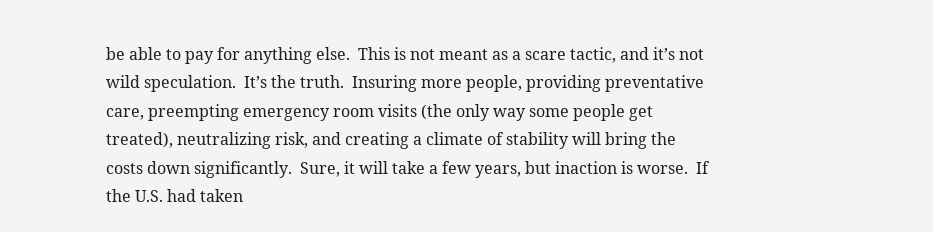be able to pay for anything else.  This is not meant as a scare tactic, and it’s not wild speculation.  It’s the truth.  Insuring more people, providing preventative care, preempting emergency room visits (the only way some people get treated), neutralizing risk, and creating a climate of stability will bring the costs down significantly.  Sure, it will take a few years, but inaction is worse.  If the U.S. had taken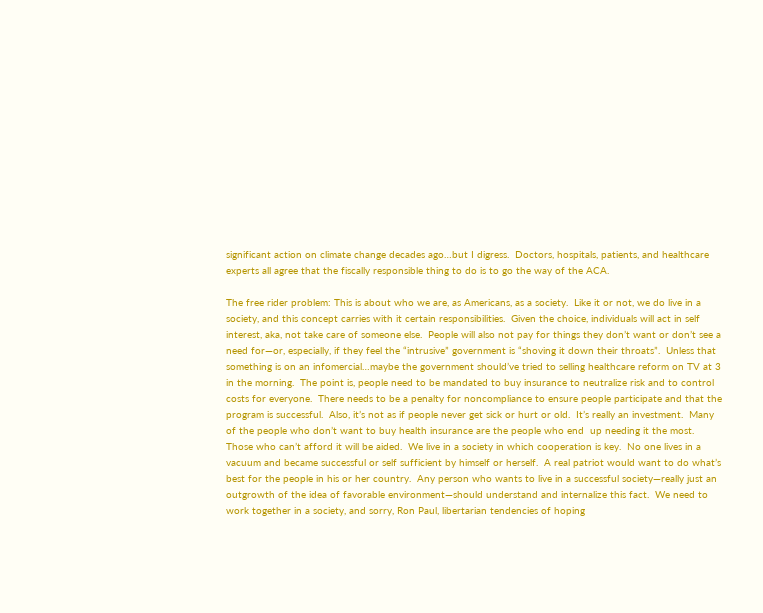significant action on climate change decades ago…but I digress.  Doctors, hospitals, patients, and healthcare experts all agree that the fiscally responsible thing to do is to go the way of the ACA.

The free rider problem: This is about who we are, as Americans, as a society.  Like it or not, we do live in a society, and this concept carries with it certain responsibilities.  Given the choice, individuals will act in self interest, aka, not take care of someone else.  People will also not pay for things they don’t want or don’t see a need for—or, especially, if they feel the “intrusive” government is “shoving it down their throats”.  Unless that something is on an infomercial…maybe the government should’ve tried to selling healthcare reform on TV at 3 in the morning.  The point is, people need to be mandated to buy insurance to neutralize risk and to control costs for everyone.  There needs to be a penalty for noncompliance to ensure people participate and that the program is successful.  Also, it’s not as if people never get sick or hurt or old.  It’s really an investment.  Many of the people who don’t want to buy health insurance are the people who end  up needing it the most.  Those who can’t afford it will be aided.  We live in a society in which cooperation is key.  No one lives in a vacuum and became successful or self sufficient by himself or herself.  A real patriot would want to do what’s best for the people in his or her country.  Any person who wants to live in a successful society—really just an outgrowth of the idea of favorable environment—should understand and internalize this fact.  We need to work together in a society, and sorry, Ron Paul, libertarian tendencies of hoping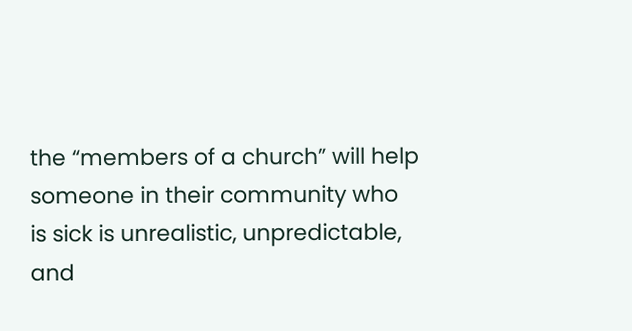the “members of a church” will help someone in their community who is sick is unrealistic, unpredictable, and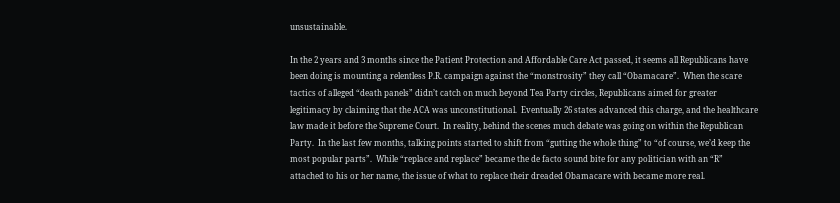unsustainable.

In the 2 years and 3 months since the Patient Protection and Affordable Care Act passed, it seems all Republicans have been doing is mounting a relentless P.R. campaign against the “monstrosity” they call “Obamacare”.  When the scare tactics of alleged “death panels” didn’t catch on much beyond Tea Party circles, Republicans aimed for greater legitimacy by claiming that the ACA was unconstitutional.  Eventually 26 states advanced this charge, and the healthcare law made it before the Supreme Court.  In reality, behind the scenes much debate was going on within the Republican Party.  In the last few months, talking points started to shift from “gutting the whole thing” to “of course, we’d keep the most popular parts”.  While “replace and replace” became the de facto sound bite for any politician with an “R” attached to his or her name, the issue of what to replace their dreaded Obamacare with became more real.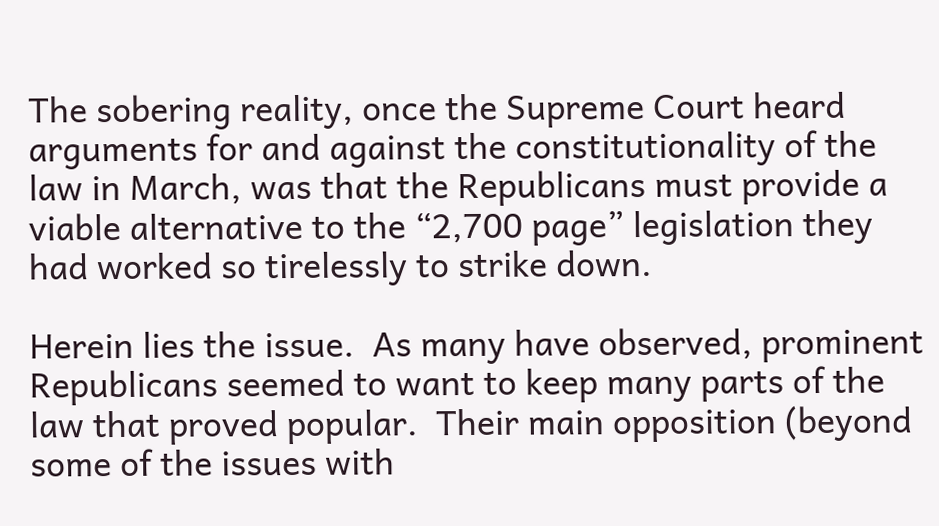The sobering reality, once the Supreme Court heard arguments for and against the constitutionality of the law in March, was that the Republicans must provide a viable alternative to the “2,700 page” legislation they had worked so tirelessly to strike down.

Herein lies the issue.  As many have observed, prominent Republicans seemed to want to keep many parts of the law that proved popular.  Their main opposition (beyond some of the issues with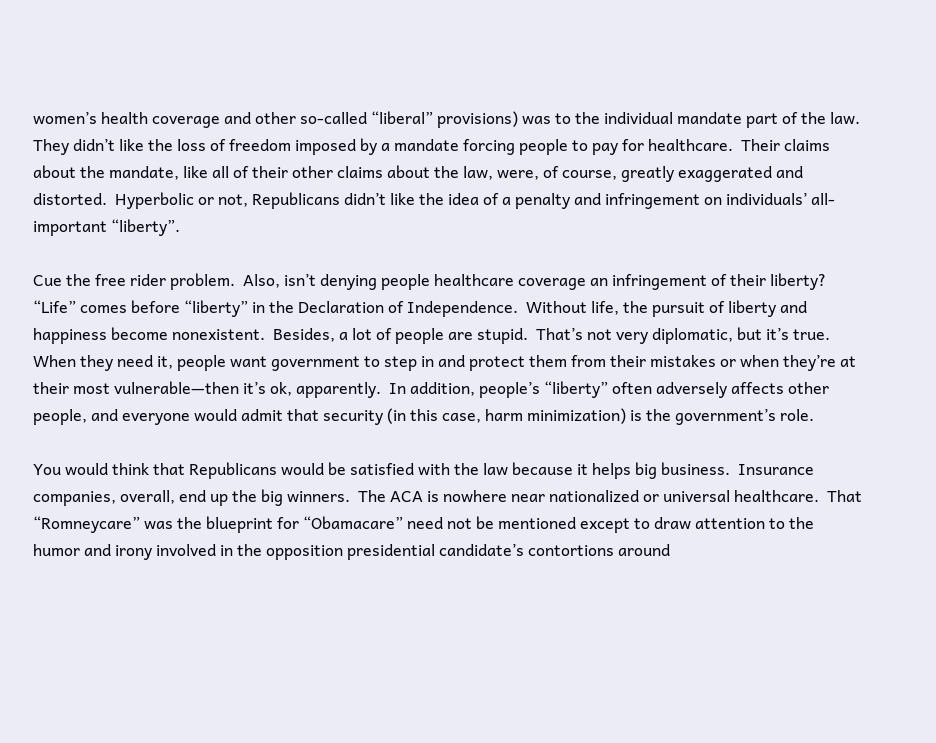women’s health coverage and other so-called “liberal” provisions) was to the individual mandate part of the law.  They didn’t like the loss of freedom imposed by a mandate forcing people to pay for healthcare.  Their claims about the mandate, like all of their other claims about the law, were, of course, greatly exaggerated and distorted.  Hyperbolic or not, Republicans didn’t like the idea of a penalty and infringement on individuals’ all-important “liberty”.

Cue the free rider problem.  Also, isn’t denying people healthcare coverage an infringement of their liberty?  “Life” comes before “liberty” in the Declaration of Independence.  Without life, the pursuit of liberty and happiness become nonexistent.  Besides, a lot of people are stupid.  That’s not very diplomatic, but it’s true.  When they need it, people want government to step in and protect them from their mistakes or when they’re at their most vulnerable—then it’s ok, apparently.  In addition, people’s “liberty” often adversely affects other people, and everyone would admit that security (in this case, harm minimization) is the government’s role.

You would think that Republicans would be satisfied with the law because it helps big business.  Insurance companies, overall, end up the big winners.  The ACA is nowhere near nationalized or universal healthcare.  That “Romneycare” was the blueprint for “Obamacare” need not be mentioned except to draw attention to the humor and irony involved in the opposition presidential candidate’s contortions around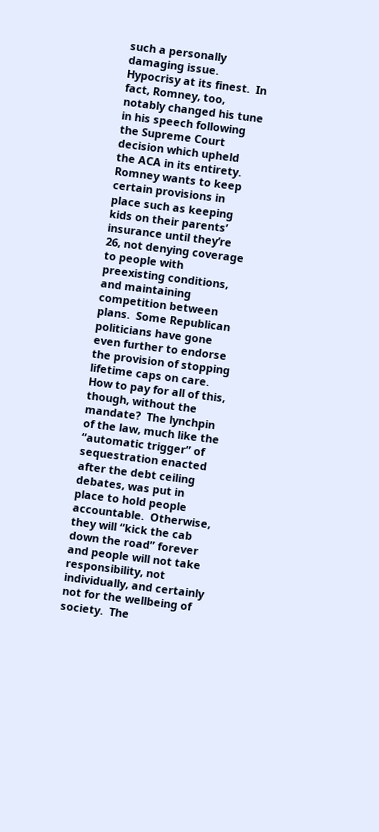such a personally damaging issue.  Hypocrisy at its finest.  In fact, Romney, too, notably changed his tune in his speech following the Supreme Court decision which upheld the ACA in its entirety.  Romney wants to keep certain provisions in place such as keeping kids on their parents’ insurance until they’re 26, not denying coverage to people with preexisting conditions, and maintaining competition between plans.  Some Republican politicians have gone even further to endorse the provision of stopping lifetime caps on care.  How to pay for all of this, though, without the mandate?  The lynchpin of the law, much like the “automatic trigger” of sequestration enacted after the debt ceiling debates, was put in place to hold people accountable.  Otherwise, they will “kick the cab down the road” forever and people will not take responsibility, not individually, and certainly not for the wellbeing of society.  The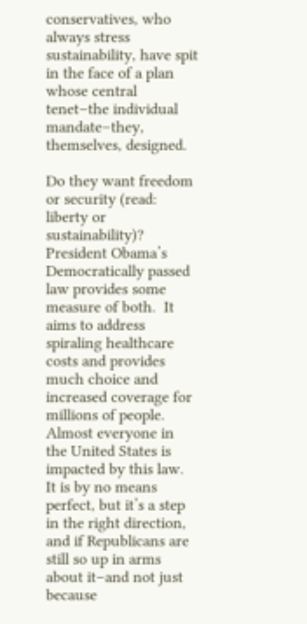conservatives, who always stress sustainability, have spit in the face of a plan whose central tenet–the individual mandate–they, themselves, designed.

Do they want freedom or security (read: liberty or sustainability)?  President Obama’s Democratically passed law provides some measure of both.  It aims to address spiraling healthcare costs and provides much choice and increased coverage for millions of people.  Almost everyone in the United States is impacted by this law.  It is by no means perfect, but it’s a step in the right direction, and if Republicans are still so up in arms about it–and not just because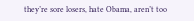they’re sore losers, hate Obama, aren’t too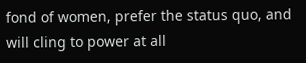fond of women, prefer the status quo, and will cling to power at all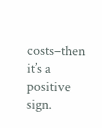costs–then it’s a positive sign.